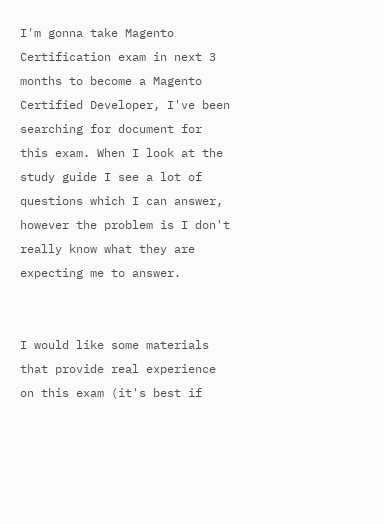I'm gonna take Magento Certification exam in next 3 months to become a Magento Certified Developer, I've been searching for document for this exam. When I look at the study guide I see a lot of questions which I can answer, however the problem is I don't really know what they are expecting me to answer.


I would like some materials that provide real experience on this exam (it's best if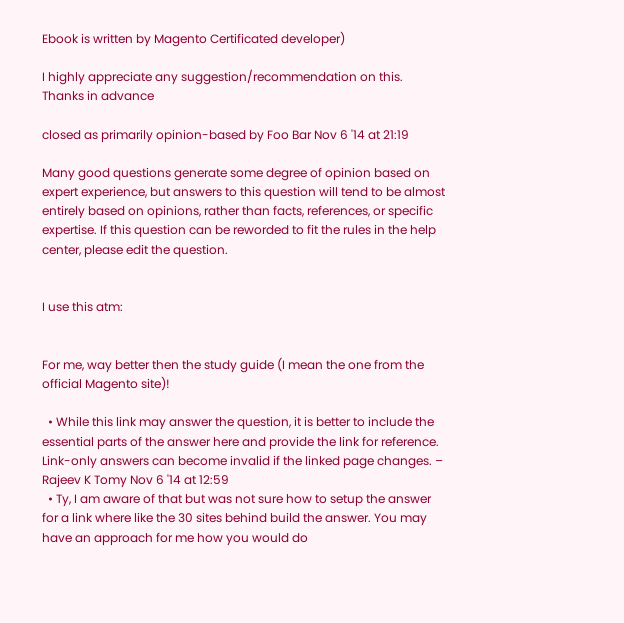Ebook is written by Magento Certificated developer)

I highly appreciate any suggestion/recommendation on this. Thanks in advance

closed as primarily opinion-based by Foo Bar Nov 6 '14 at 21:19

Many good questions generate some degree of opinion based on expert experience, but answers to this question will tend to be almost entirely based on opinions, rather than facts, references, or specific expertise. If this question can be reworded to fit the rules in the help center, please edit the question.


I use this atm:


For me, way better then the study guide (I mean the one from the official Magento site)!

  • While this link may answer the question, it is better to include the essential parts of the answer here and provide the link for reference. Link-only answers can become invalid if the linked page changes. – Rajeev K Tomy Nov 6 '14 at 12:59
  • Ty, I am aware of that but was not sure how to setup the answer for a link where like the 30 sites behind build the answer. You may have an approach for me how you would do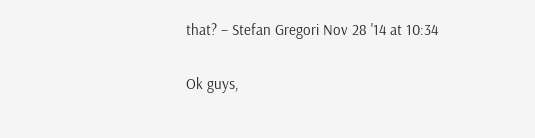that? – Stefan Gregori Nov 28 '14 at 10:34

Ok guys,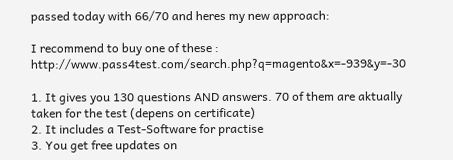passed today with 66/70 and heres my new approach:

I recommend to buy one of these : http://www.pass4test.com/search.php?q=magento&x=-939&y=-30

1. It gives you 130 questions AND answers. 70 of them are aktually taken for the test (depens on certificate)
2. It includes a Test-Software for practise
3. You get free updates on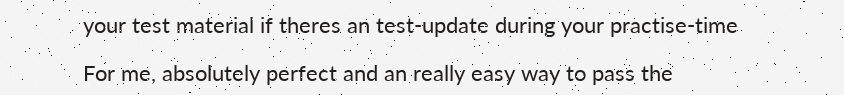your test material if theres an test-update during your practise-time

For me, absolutely perfect and an really easy way to pass the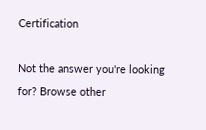Certification

Not the answer you're looking for? Browse other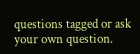questions tagged or ask your own question.